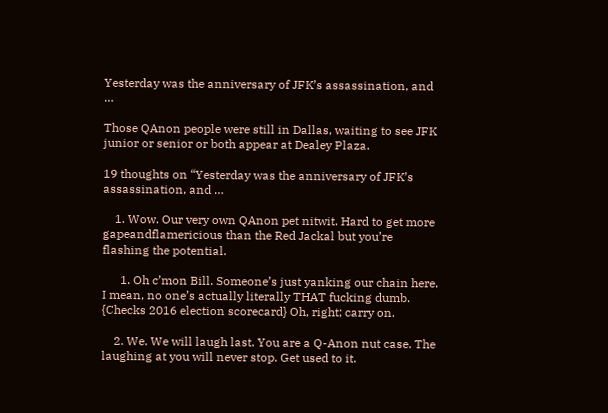Yesterday was the anniversary of JFK’s assassination, and …

Those QAnon people were still in Dallas, waiting to see JFK junior or senior or both appear at Dealey Plaza.

19 thoughts on “Yesterday was the anniversary of JFK’s assassination, and …

    1. Wow. Our very own QAnon pet nitwit. Hard to get more gapeandflamericious than the Red Jackal but you’re flashing the potential.

      1. Oh c’mon Bill. Someone’s just yanking our chain here. I mean, no one’s actually literally THAT fucking dumb. {Checks 2016 election scorecard} Oh, right; carry on.

    2. We. We will laugh last. You are a Q-Anon nut case. The laughing at you will never stop. Get used to it.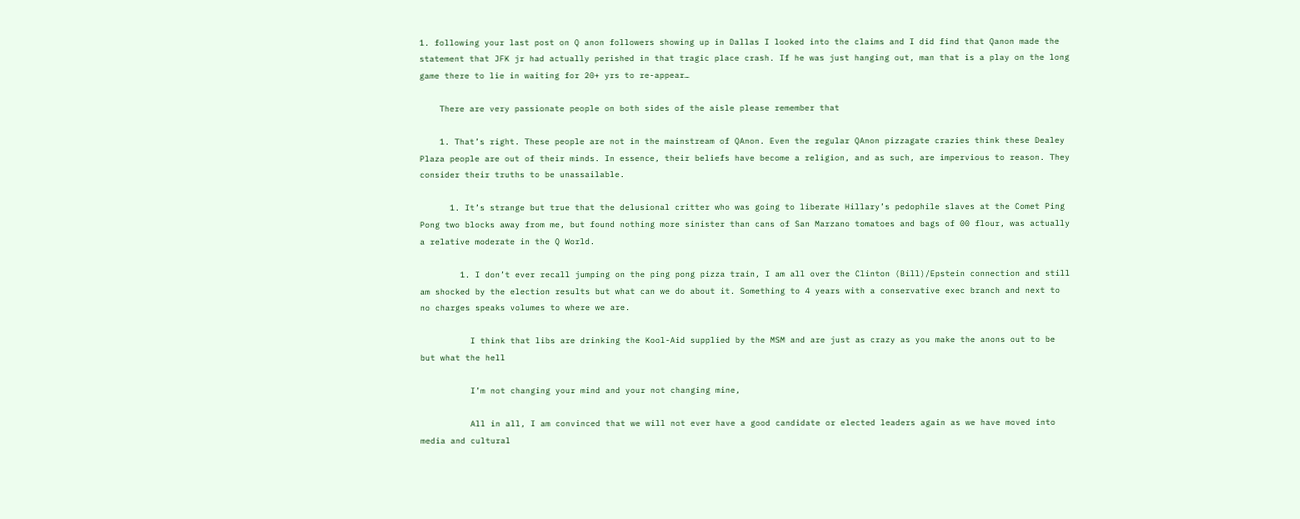1. following your last post on Q anon followers showing up in Dallas I looked into the claims and I did find that Qanon made the statement that JFK jr had actually perished in that tragic place crash. If he was just hanging out, man that is a play on the long game there to lie in waiting for 20+ yrs to re-appear…

    There are very passionate people on both sides of the aisle please remember that

    1. That’s right. These people are not in the mainstream of QAnon. Even the regular QAnon pizzagate crazies think these Dealey Plaza people are out of their minds. In essence, their beliefs have become a religion, and as such, are impervious to reason. They consider their truths to be unassailable.

      1. It’s strange but true that the delusional critter who was going to liberate Hillary’s pedophile slaves at the Comet Ping Pong two blocks away from me, but found nothing more sinister than cans of San Marzano tomatoes and bags of 00 flour, was actually a relative moderate in the Q World.

        1. I don’t ever recall jumping on the ping pong pizza train, I am all over the Clinton (Bill)/Epstein connection and still am shocked by the election results but what can we do about it. Something to 4 years with a conservative exec branch and next to no charges speaks volumes to where we are.

          I think that libs are drinking the Kool-Aid supplied by the MSM and are just as crazy as you make the anons out to be but what the hell

          I’m not changing your mind and your not changing mine,

          All in all, I am convinced that we will not ever have a good candidate or elected leaders again as we have moved into media and cultural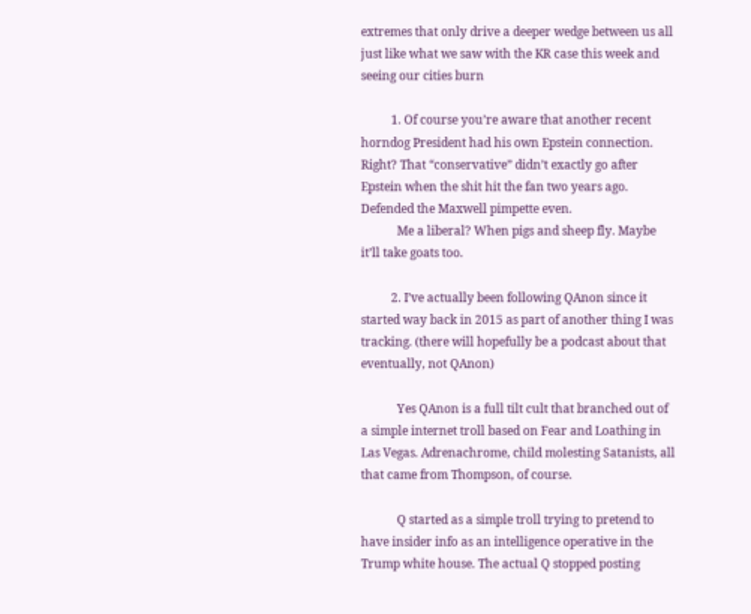extremes that only drive a deeper wedge between us all just like what we saw with the KR case this week and seeing our cities burn

          1. Of course you’re aware that another recent horndog President had his own Epstein connection. Right? That “conservative” didn’t exactly go after Epstein when the shit hit the fan two years ago. Defended the Maxwell pimpette even.
            Me a liberal? When pigs and sheep fly. Maybe it’ll take goats too.

          2. I’ve actually been following QAnon since it started way back in 2015 as part of another thing I was tracking. (there will hopefully be a podcast about that eventually, not QAnon)

            Yes QAnon is a full tilt cult that branched out of a simple internet troll based on Fear and Loathing in Las Vegas. Adrenachrome, child molesting Satanists, all that came from Thompson, of course.

            Q started as a simple troll trying to pretend to have insider info as an intelligence operative in the Trump white house. The actual Q stopped posting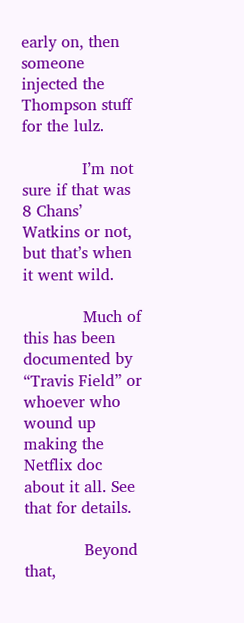early on, then someone injected the Thompson stuff for the lulz.

            I’m not sure if that was 8 Chans’ Watkins or not, but that’s when it went wild.

            Much of this has been documented by “Travis Field” or whoever who wound up making the Netflix doc about it all. See that for details.

            Beyond that,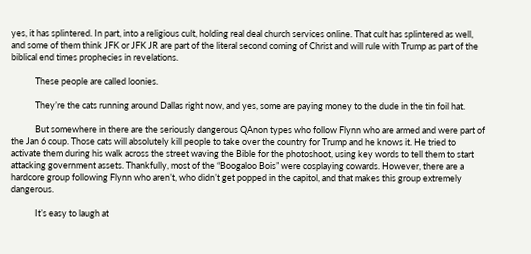yes, it has splintered. In part, into a religious cult, holding real deal church services online. That cult has splintered as well, and some of them think JFK or JFK JR are part of the literal second coming of Christ and will rule with Trump as part of the biblical end times prophecies in revelations.

            These people are called loonies.

            They’re the cats running around Dallas right now, and yes, some are paying money to the dude in the tin foil hat.

            But somewhere in there are the seriously dangerous QAnon types who follow Flynn who are armed and were part of the Jan 6 coup. Those cats will absolutely kill people to take over the country for Trump and he knows it. He tried to activate them during his walk across the street waving the Bible for the photoshoot, using key words to tell them to start attacking government assets. Thankfully, most of the “Boogaloo Bois” were cosplaying cowards. However, there are a hardcore group following Flynn who aren’t, who didn’t get popped in the capitol, and that makes this group extremely dangerous.

            It’s easy to laugh at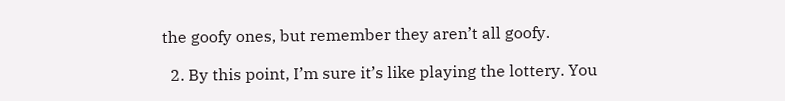the goofy ones, but remember they aren’t all goofy.

  2. By this point, I’m sure it’s like playing the lottery. You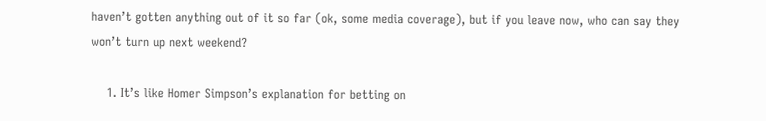haven’t gotten anything out of it so far (ok, some media coverage), but if you leave now, who can say they won’t turn up next weekend?

    1. It’s like Homer Simpson’s explanation for betting on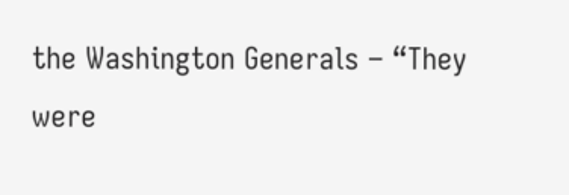the Washington Generals – “They were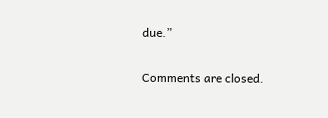due.”

Comments are closed.